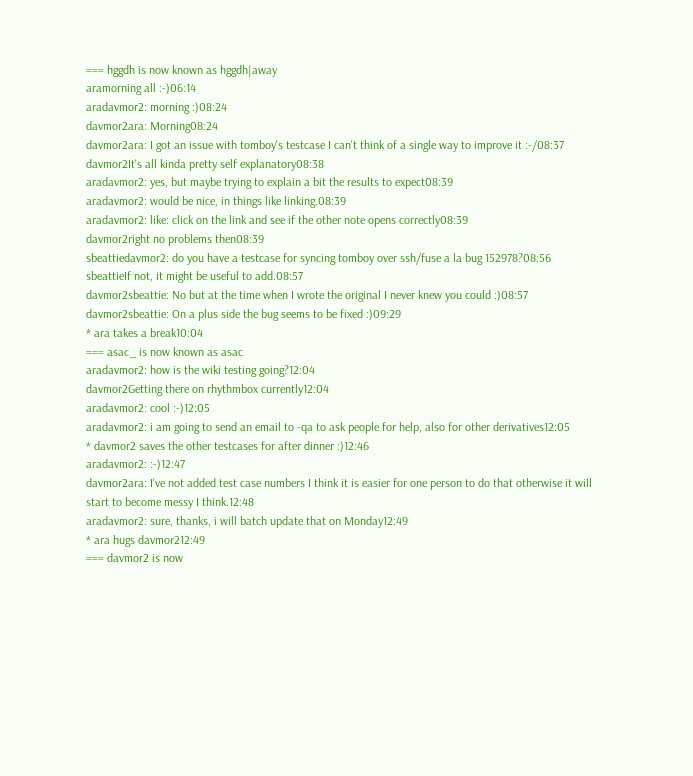=== hggdh is now known as hggdh|away
aramorning all :-)06:14
aradavmor2: morning :)08:24
davmor2ara: Morning08:24
davmor2ara: I got an issue with tomboy's testcase I can't think of a single way to improve it :-/08:37
davmor2It's all kinda pretty self explanatory08:38
aradavmor2: yes, but maybe trying to explain a bit the results to expect08:39
aradavmor2: would be nice, in things like linking.08:39
aradavmor2: like: click on the link and see if the other note opens correctly08:39
davmor2right no problems then08:39
sbeattiedavmor2: do you have a testcase for syncing tomboy over ssh/fuse a la bug 152978?08:56
sbeattieIf not, it might be useful to add.08:57
davmor2sbeattie: No but at the time when I wrote the original I never knew you could :)08:57
davmor2sbeattie: On a plus side the bug seems to be fixed :)09:29
* ara takes a break10:04
=== asac_ is now known as asac
aradavmor2: how is the wiki testing going?12:04
davmor2Getting there on rhythmbox currently12:04
aradavmor2: cool :-)12:05
aradavmor2: i am going to send an email to -qa to ask people for help, also for other derivatives12:05
* davmor2 saves the other testcases for after dinner :)12:46
aradavmor2: :-)12:47
davmor2ara: I've not added test case numbers I think it is easier for one person to do that otherwise it will start to become messy I think.12:48
aradavmor2: sure, thanks, i will batch update that on Monday12:49
* ara hugs davmor212:49
=== davmor2 is now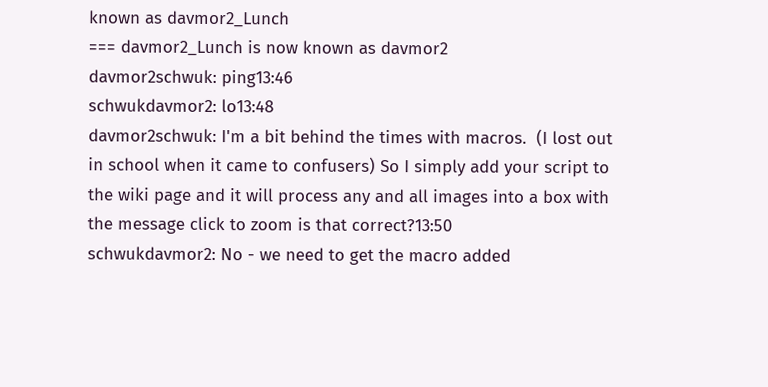known as davmor2_Lunch
=== davmor2_Lunch is now known as davmor2
davmor2schwuk: ping13:46
schwukdavmor2: lo13:48
davmor2schwuk: I'm a bit behind the times with macros.  (I lost out in school when it came to confusers) So I simply add your script to the wiki page and it will process any and all images into a box with the message click to zoom is that correct?13:50
schwukdavmor2: No - we need to get the macro added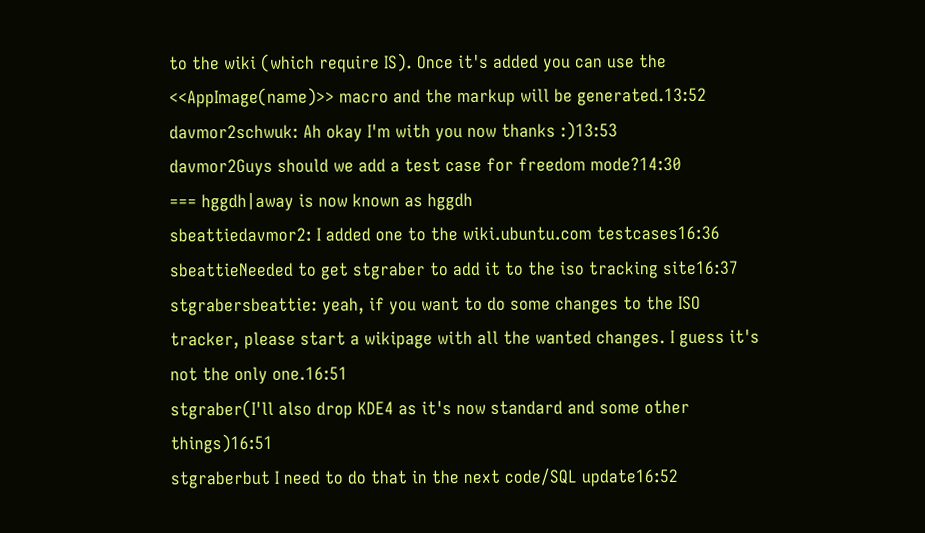to the wiki (which require IS). Once it's added you can use the <<AppImage(name)>> macro and the markup will be generated.13:52
davmor2schwuk: Ah okay I'm with you now thanks :)13:53
davmor2Guys should we add a test case for freedom mode?14:30
=== hggdh|away is now known as hggdh
sbeattiedavmor2: I added one to the wiki.ubuntu.com testcases16:36
sbeattieNeeded to get stgraber to add it to the iso tracking site16:37
stgrabersbeattie: yeah, if you want to do some changes to the ISO tracker, please start a wikipage with all the wanted changes. I guess it's not the only one.16:51
stgraber(I'll also drop KDE4 as it's now standard and some other things)16:51
stgraberbut I need to do that in the next code/SQL update16:52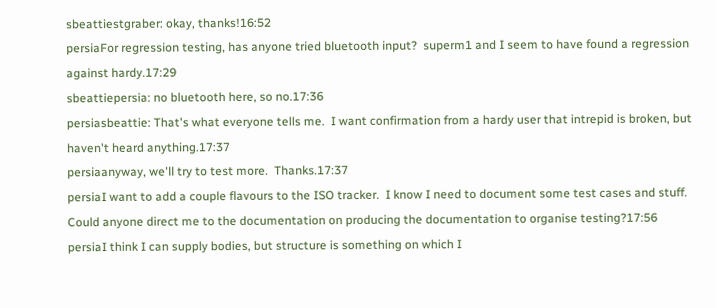sbeattiestgraber: okay, thanks!16:52
persiaFor regression testing, has anyone tried bluetooth input?  superm1 and I seem to have found a regression against hardy.17:29
sbeattiepersia: no bluetooth here, so no.17:36
persiasbeattie: That's what everyone tells me.  I want confirmation from a hardy user that intrepid is broken, but haven't heard anything.17:37
persiaanyway, we'll try to test more.  Thanks.17:37
persiaI want to add a couple flavours to the ISO tracker.  I know I need to document some test cases and stuff.  Could anyone direct me to the documentation on producing the documentation to organise testing?17:56
persiaI think I can supply bodies, but structure is something on which I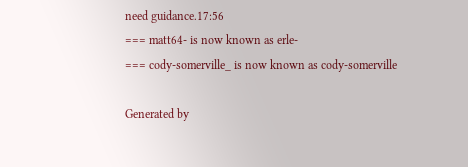need guidance.17:56
=== matt64- is now known as erle-
=== cody-somerville_ is now known as cody-somerville

Generated by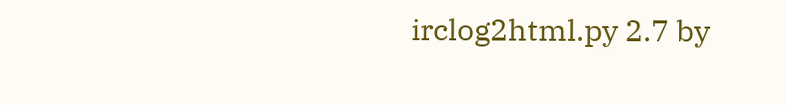irclog2html.py 2.7 by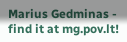Marius Gedminas - find it at mg.pov.lt!